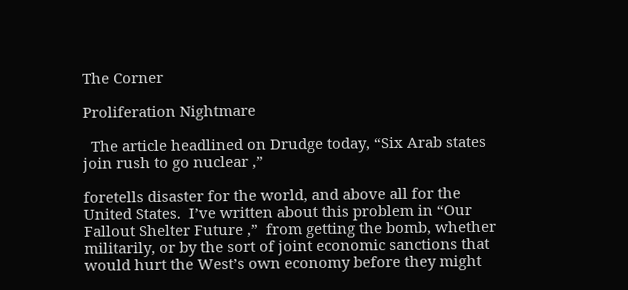The Corner

Proliferation Nightmare

  The article headlined on Drudge today, “Six Arab states join rush to go nuclear ,”

foretells disaster for the world, and above all for the United States.  I’ve written about this problem in “Our Fallout Shelter Future ,”  from getting the bomb, whether militarily, or by the sort of joint economic sanctions that would hurt the West’s own economy before they might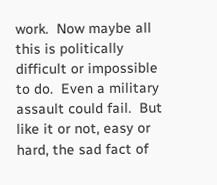work.  Now maybe all this is politically difficult or impossible to do.  Even a military assault could fail.  But like it or not, easy or hard, the sad fact of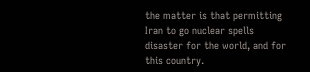the matter is that permitting Iran to go nuclear spells disaster for the world, and for this country.